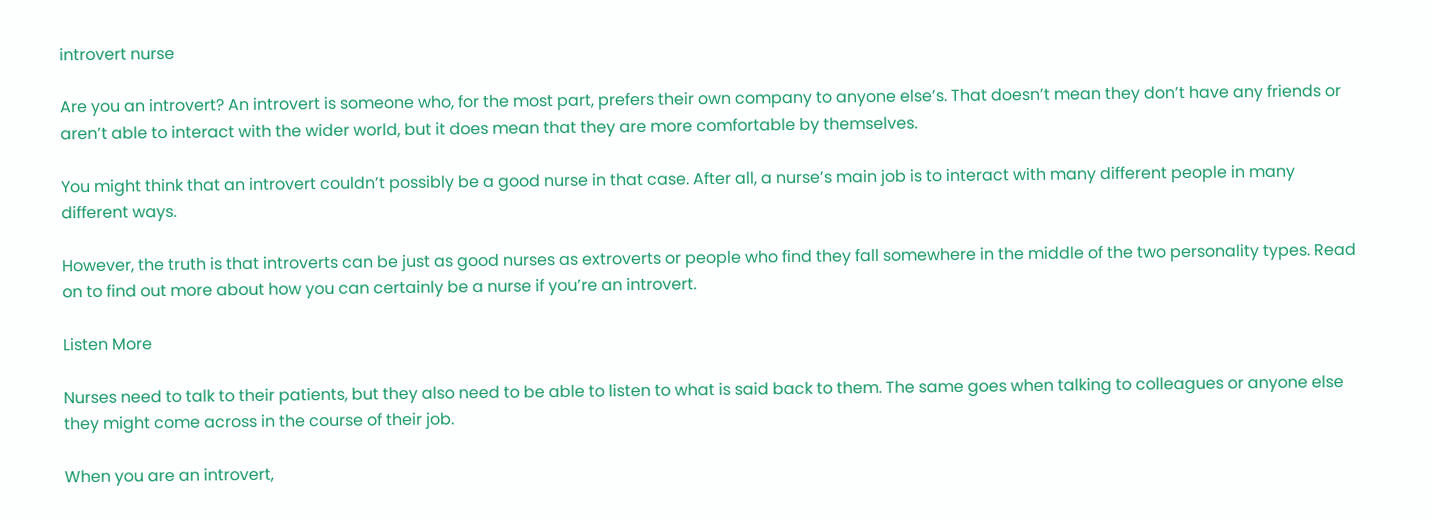introvert nurse

Are you an introvert? An introvert is someone who, for the most part, prefers their own company to anyone else’s. That doesn’t mean they don’t have any friends or aren’t able to interact with the wider world, but it does mean that they are more comfortable by themselves.

You might think that an introvert couldn’t possibly be a good nurse in that case. After all, a nurse’s main job is to interact with many different people in many different ways.

However, the truth is that introverts can be just as good nurses as extroverts or people who find they fall somewhere in the middle of the two personality types. Read on to find out more about how you can certainly be a nurse if you’re an introvert.

Listen More

Nurses need to talk to their patients, but they also need to be able to listen to what is said back to them. The same goes when talking to colleagues or anyone else they might come across in the course of their job.

When you are an introvert,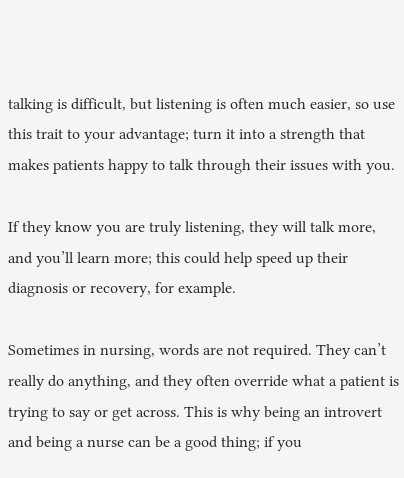talking is difficult, but listening is often much easier, so use this trait to your advantage; turn it into a strength that makes patients happy to talk through their issues with you.

If they know you are truly listening, they will talk more, and you’ll learn more; this could help speed up their diagnosis or recovery, for example.

Sometimes in nursing, words are not required. They can’t really do anything, and they often override what a patient is trying to say or get across. This is why being an introvert and being a nurse can be a good thing; if you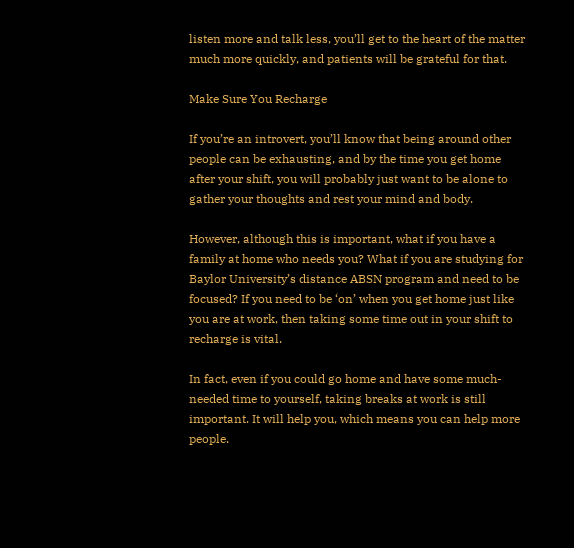listen more and talk less, you’ll get to the heart of the matter much more quickly, and patients will be grateful for that.

Make Sure You Recharge

If you’re an introvert, you’ll know that being around other people can be exhausting, and by the time you get home after your shift, you will probably just want to be alone to gather your thoughts and rest your mind and body.

However, although this is important, what if you have a family at home who needs you? What if you are studying for Baylor University’s distance ABSN program and need to be focused? If you need to be ‘on’ when you get home just like you are at work, then taking some time out in your shift to recharge is vital.

In fact, even if you could go home and have some much-needed time to yourself, taking breaks at work is still important. It will help you, which means you can help more people.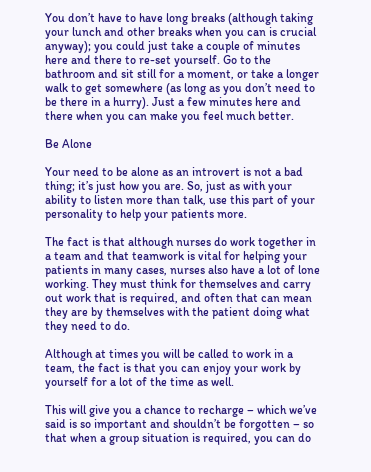You don’t have to have long breaks (although taking your lunch and other breaks when you can is crucial anyway); you could just take a couple of minutes here and there to re-set yourself. Go to the bathroom and sit still for a moment, or take a longer walk to get somewhere (as long as you don’t need to be there in a hurry). Just a few minutes here and there when you can make you feel much better.

Be Alone

Your need to be alone as an introvert is not a bad thing; it’s just how you are. So, just as with your ability to listen more than talk, use this part of your personality to help your patients more.

The fact is that although nurses do work together in a team and that teamwork is vital for helping your patients in many cases, nurses also have a lot of lone working. They must think for themselves and carry out work that is required, and often that can mean they are by themselves with the patient doing what they need to do.

Although at times you will be called to work in a team, the fact is that you can enjoy your work by yourself for a lot of the time as well.

This will give you a chance to recharge – which we’ve said is so important and shouldn’t be forgotten – so that when a group situation is required, you can do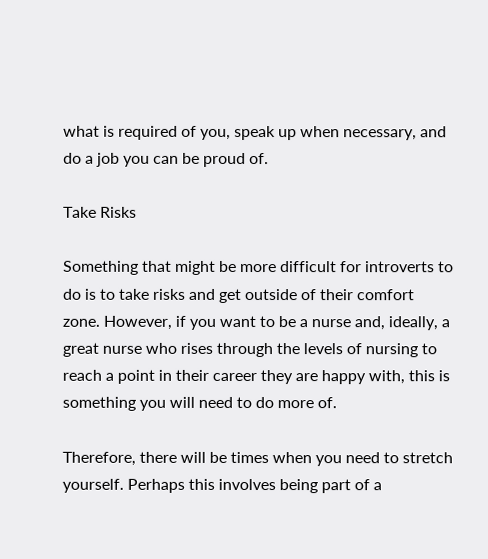what is required of you, speak up when necessary, and do a job you can be proud of.

Take Risks

Something that might be more difficult for introverts to do is to take risks and get outside of their comfort zone. However, if you want to be a nurse and, ideally, a great nurse who rises through the levels of nursing to reach a point in their career they are happy with, this is something you will need to do more of.

Therefore, there will be times when you need to stretch yourself. Perhaps this involves being part of a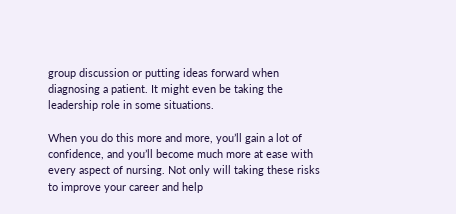group discussion or putting ideas forward when diagnosing a patient. It might even be taking the leadership role in some situations.

When you do this more and more, you’ll gain a lot of confidence, and you’ll become much more at ease with every aspect of nursing. Not only will taking these risks to improve your career and help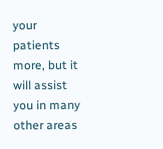your patients more, but it will assist you in many other areas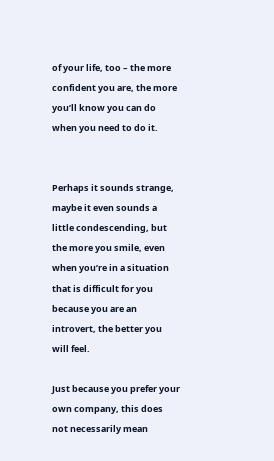of your life, too – the more confident you are, the more you’ll know you can do when you need to do it.


Perhaps it sounds strange, maybe it even sounds a little condescending, but the more you smile, even when you’re in a situation that is difficult for you because you are an introvert, the better you will feel.

Just because you prefer your own company, this does not necessarily mean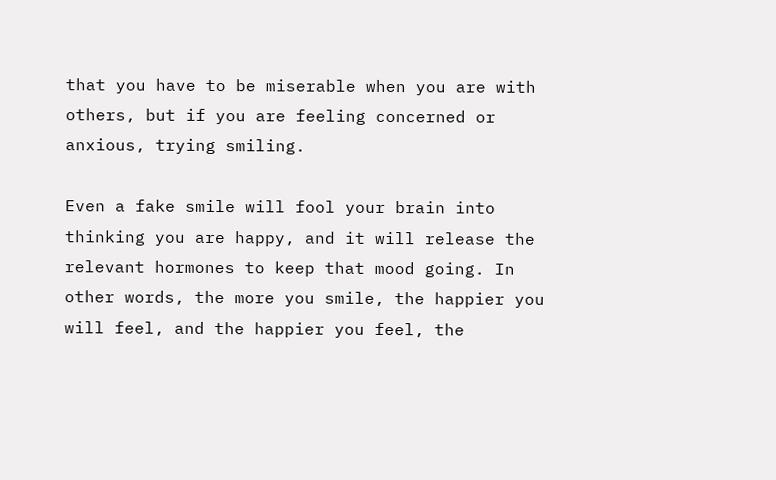that you have to be miserable when you are with others, but if you are feeling concerned or anxious, trying smiling.

Even a fake smile will fool your brain into thinking you are happy, and it will release the relevant hormones to keep that mood going. In other words, the more you smile, the happier you will feel, and the happier you feel, the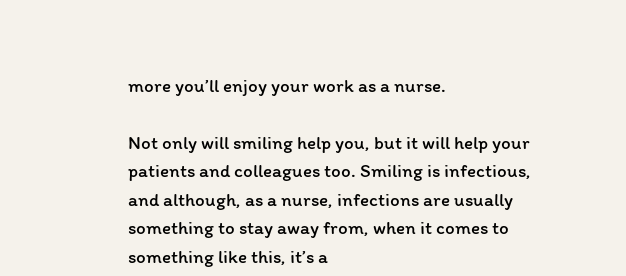more you’ll enjoy your work as a nurse.

Not only will smiling help you, but it will help your patients and colleagues too. Smiling is infectious, and although, as a nurse, infections are usually something to stay away from, when it comes to something like this, it’s a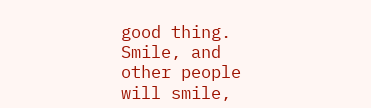good thing. Smile, and other people will smile,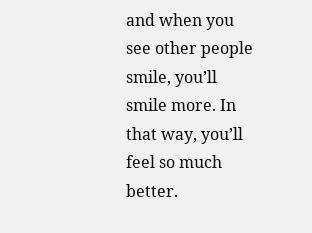and when you see other people smile, you’ll smile more. In that way, you’ll feel so much better.